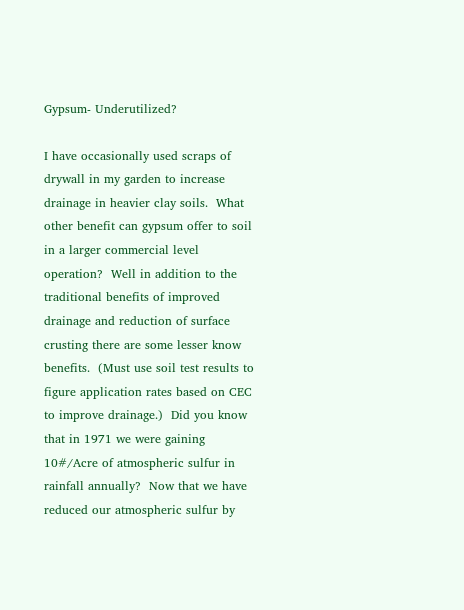Gypsum- Underutilized?

I have occasionally used scraps of drywall in my garden to increase drainage in heavier clay soils.  What other benefit can gypsum offer to soil in a larger commercial level operation?  Well in addition to the traditional benefits of improved drainage and reduction of surface crusting there are some lesser know benefits.  (Must use soil test results to figure application rates based on CEC to improve drainage.)  Did you know that in 1971 we were gaining 10#/Acre of atmospheric sulfur in rainfall annually?  Now that we have reduced our atmospheric sulfur by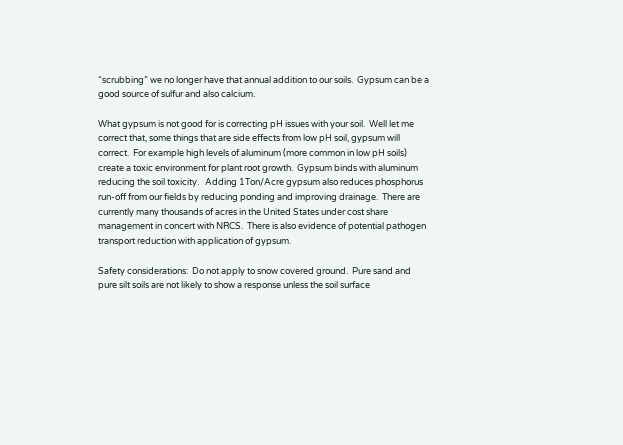“scrubbing” we no longer have that annual addition to our soils.  Gypsum can be a good source of sulfur and also calcium.

What gypsum is not good for is correcting pH issues with your soil.  Well let me correct that, some things that are side effects from low pH soil, gypsum will correct.  For example high levels of aluminum (more common in low pH soils) create a toxic environment for plant root growth.  Gypsum binds with aluminum reducing the soil toxicity.   Adding 1Ton/Acre gypsum also reduces phosphorus run-off from our fields by reducing ponding and improving drainage.  There are currently many thousands of acres in the United States under cost share management in concert with NRCS.  There is also evidence of potential pathogen transport reduction with application of gypsum.

Safety considerations:  Do not apply to snow covered ground.  Pure sand and pure silt soils are not likely to show a response unless the soil surface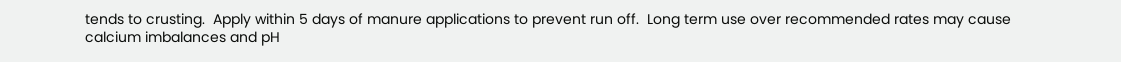tends to crusting.  Apply within 5 days of manure applications to prevent run off.  Long term use over recommended rates may cause calcium imbalances and pH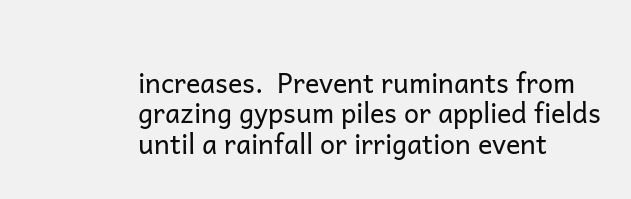increases.  Prevent ruminants from grazing gypsum piles or applied fields until a rainfall or irrigation event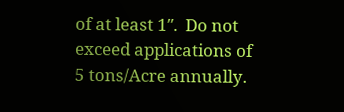of at least 1″.  Do not exceed applications of 5 tons/Acre annually.